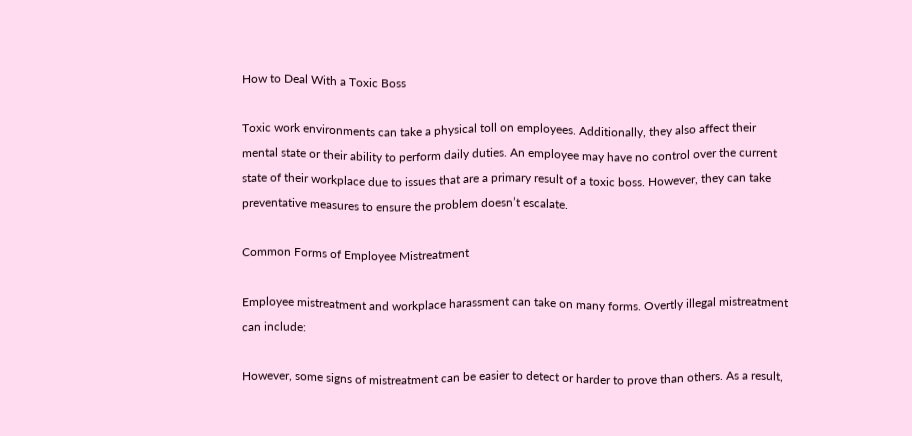How to Deal With a Toxic Boss

Toxic work environments can take a physical toll on employees. Additionally, they also affect their mental state or their ability to perform daily duties. An employee may have no control over the current state of their workplace due to issues that are a primary result of a toxic boss. However, they can take preventative measures to ensure the problem doesn’t escalate.

Common Forms of Employee Mistreatment

Employee mistreatment and workplace harassment can take on many forms. Overtly illegal mistreatment can include:

However, some signs of mistreatment can be easier to detect or harder to prove than others. As a result,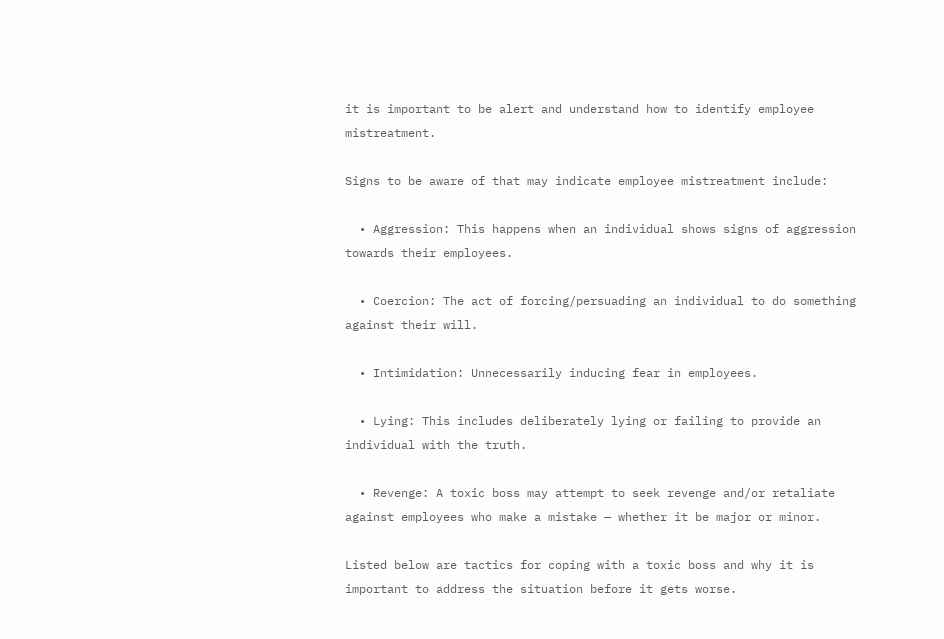it is important to be alert and understand how to identify employee mistreatment.

Signs to be aware of that may indicate employee mistreatment include:

  • Aggression: This happens when an individual shows signs of aggression towards their employees.

  • Coercion: The act of forcing/persuading an individual to do something against their will.

  • Intimidation: Unnecessarily inducing fear in employees.

  • Lying: This includes deliberately lying or failing to provide an individual with the truth.

  • Revenge: A toxic boss may attempt to seek revenge and/or retaliate against employees who make a mistake — whether it be major or minor.

Listed below are tactics for coping with a toxic boss and why it is important to address the situation before it gets worse.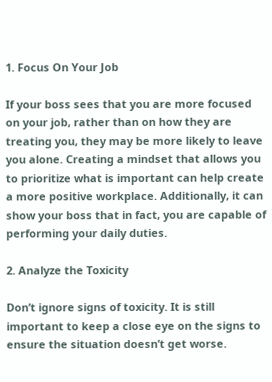1. Focus On Your Job

If your boss sees that you are more focused on your job, rather than on how they are treating you, they may be more likely to leave you alone. Creating a mindset that allows you to prioritize what is important can help create a more positive workplace. Additionally, it can show your boss that in fact, you are capable of performing your daily duties.

2. Analyze the Toxicity

Don’t ignore signs of toxicity. It is still important to keep a close eye on the signs to ensure the situation doesn’t get worse.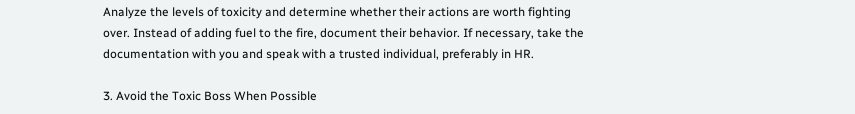Analyze the levels of toxicity and determine whether their actions are worth fighting over. Instead of adding fuel to the fire, document their behavior. If necessary, take the documentation with you and speak with a trusted individual, preferably in HR.

3. Avoid the Toxic Boss When Possible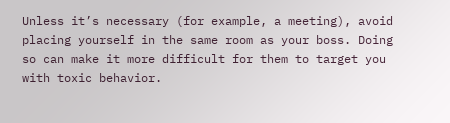Unless it’s necessary (for example, a meeting), avoid placing yourself in the same room as your boss. Doing so can make it more difficult for them to target you with toxic behavior.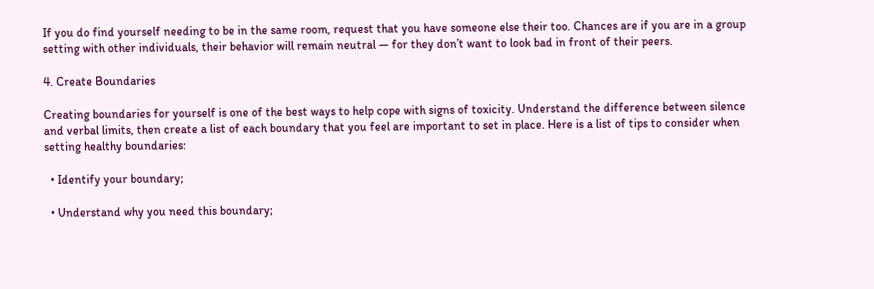If you do find yourself needing to be in the same room, request that you have someone else their too. Chances are if you are in a group setting with other individuals, their behavior will remain neutral — for they don’t want to look bad in front of their peers.

4. Create Boundaries

Creating boundaries for yourself is one of the best ways to help cope with signs of toxicity. Understand the difference between silence and verbal limits, then create a list of each boundary that you feel are important to set in place. Here is a list of tips to consider when setting healthy boundaries:

  • Identify your boundary;

  • Understand why you need this boundary;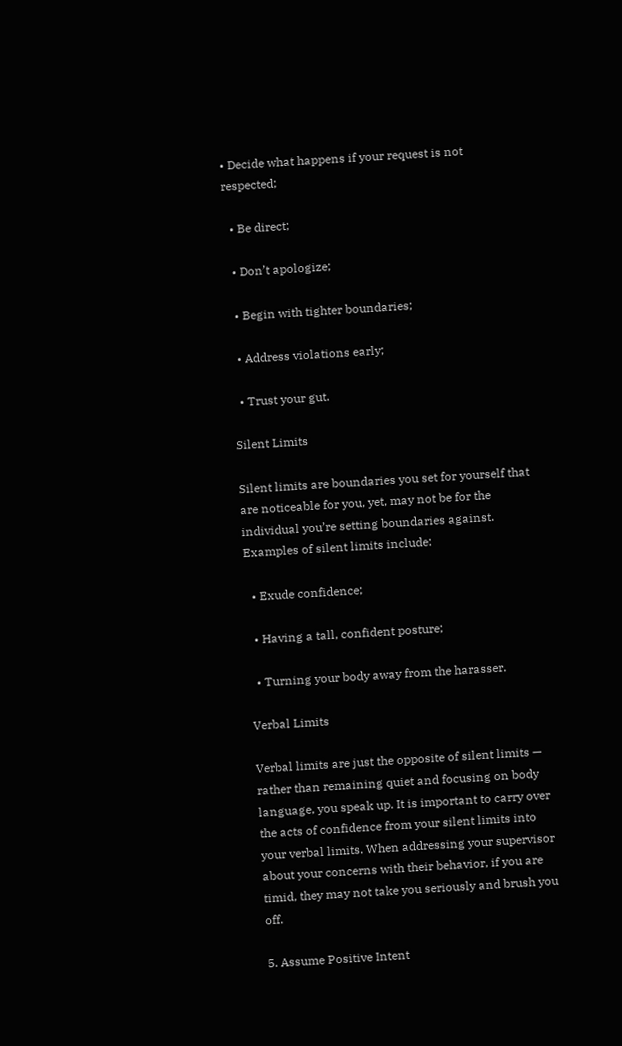• Decide what happens if your request is not respected;

  • Be direct;

  • Don’t apologize;

  • Begin with tighter boundaries;

  • Address violations early;

  • Trust your gut.

Silent Limits

Silent limits are boundaries you set for yourself that are noticeable for you, yet, may not be for the individual you’re setting boundaries against. Examples of silent limits include:

  • Exude confidence;

  • Having a tall, confident posture;

  • Turning your body away from the harasser.

Verbal Limits

Verbal limits are just the opposite of silent limits — rather than remaining quiet and focusing on body language, you speak up. It is important to carry over the acts of confidence from your silent limits into your verbal limits. When addressing your supervisor about your concerns with their behavior, if you are timid, they may not take you seriously and brush you off.

5. Assume Positive Intent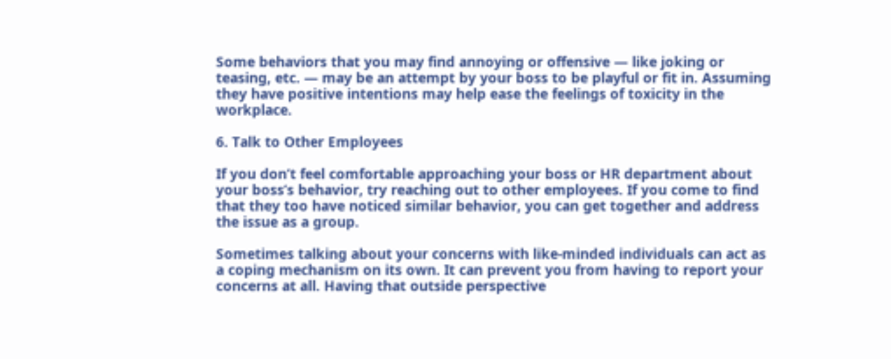Some behaviors that you may find annoying or offensive — like joking or teasing, etc. — may be an attempt by your boss to be playful or fit in. Assuming they have positive intentions may help ease the feelings of toxicity in the workplace.

6. Talk to Other Employees

If you don’t feel comfortable approaching your boss or HR department about your boss’s behavior, try reaching out to other employees. If you come to find that they too have noticed similar behavior, you can get together and address the issue as a group.

Sometimes talking about your concerns with like-minded individuals can act as a coping mechanism on its own. It can prevent you from having to report your concerns at all. Having that outside perspective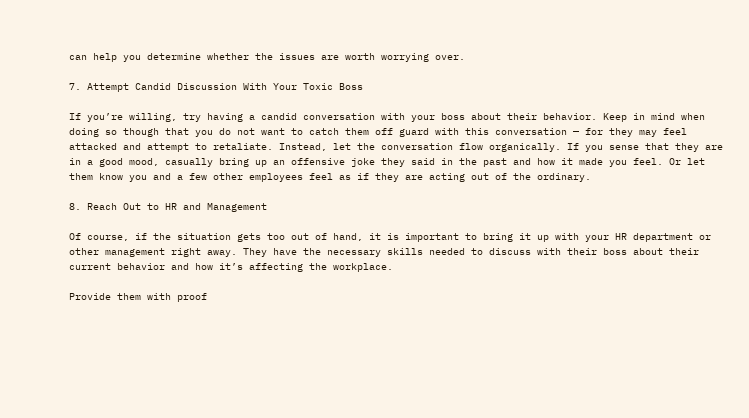can help you determine whether the issues are worth worrying over.

7. Attempt Candid Discussion With Your Toxic Boss

If you’re willing, try having a candid conversation with your boss about their behavior. Keep in mind when doing so though that you do not want to catch them off guard with this conversation — for they may feel attacked and attempt to retaliate. Instead, let the conversation flow organically. If you sense that they are in a good mood, casually bring up an offensive joke they said in the past and how it made you feel. Or let them know you and a few other employees feel as if they are acting out of the ordinary.

8. Reach Out to HR and Management

Of course, if the situation gets too out of hand, it is important to bring it up with your HR department or other management right away. They have the necessary skills needed to discuss with their boss about their current behavior and how it’s affecting the workplace.

Provide them with proof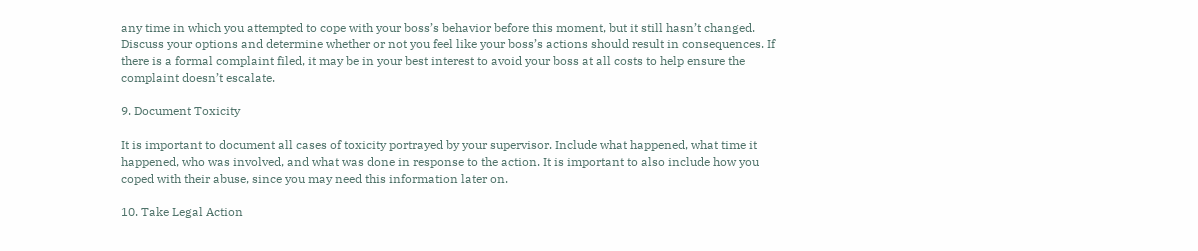any time in which you attempted to cope with your boss’s behavior before this moment, but it still hasn’t changed. Discuss your options and determine whether or not you feel like your boss’s actions should result in consequences. If there is a formal complaint filed, it may be in your best interest to avoid your boss at all costs to help ensure the complaint doesn’t escalate.

9. Document Toxicity

It is important to document all cases of toxicity portrayed by your supervisor. Include what happened, what time it happened, who was involved, and what was done in response to the action. It is important to also include how you coped with their abuse, since you may need this information later on.

10. Take Legal Action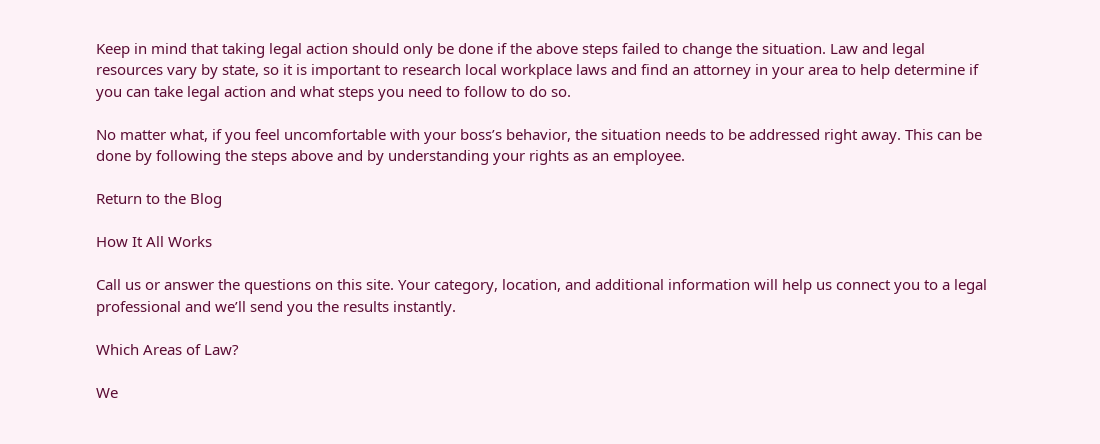Keep in mind that taking legal action should only be done if the above steps failed to change the situation. Law and legal resources vary by state, so it is important to research local workplace laws and find an attorney in your area to help determine if you can take legal action and what steps you need to follow to do so.

No matter what, if you feel uncomfortable with your boss’s behavior, the situation needs to be addressed right away. This can be done by following the steps above and by understanding your rights as an employee.

Return to the Blog

How It All Works

Call us or answer the questions on this site. Your category, location, and additional information will help us connect you to a legal professional and we’ll send you the results instantly.

Which Areas of Law?

We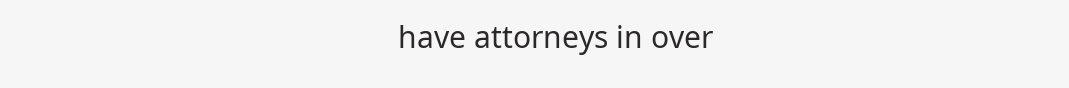have attorneys in over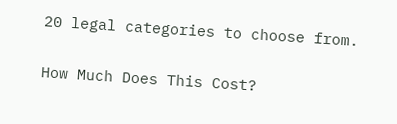20 legal categories to choose from.

How Much Does This Cost?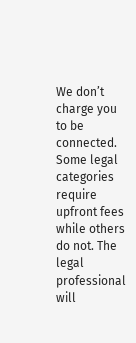We don’t charge you to be connected. Some legal categories require upfront fees while others do not. The legal professional will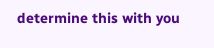determine this with you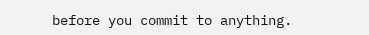before you commit to anything.